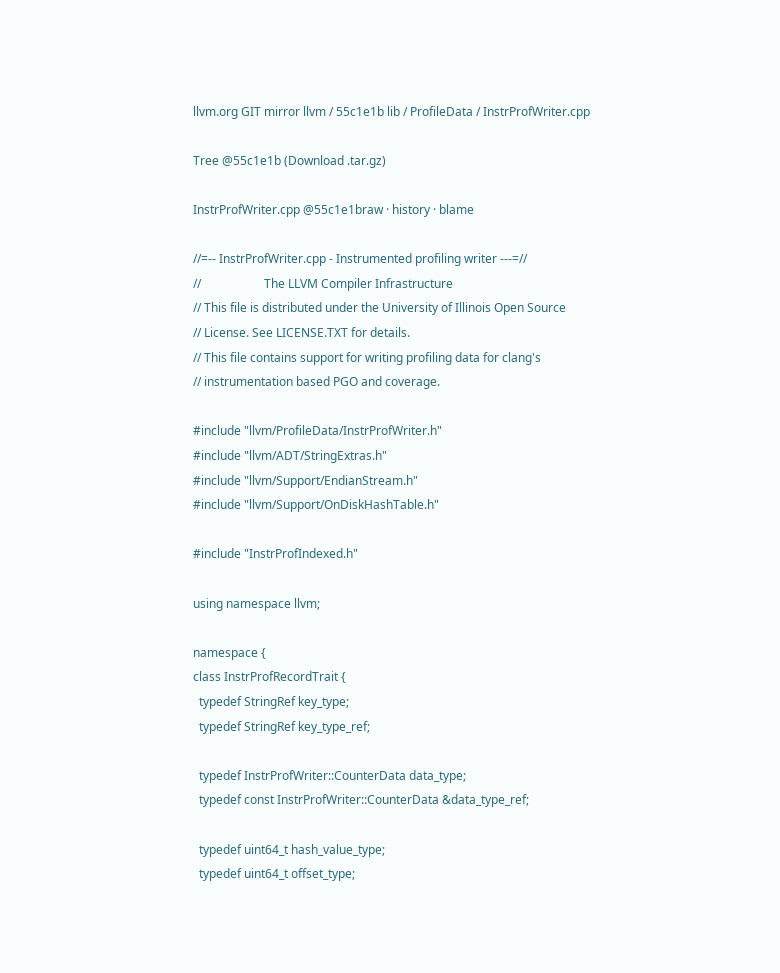llvm.org GIT mirror llvm / 55c1e1b lib / ProfileData / InstrProfWriter.cpp

Tree @55c1e1b (Download .tar.gz)

InstrProfWriter.cpp @55c1e1braw · history · blame

//=-- InstrProfWriter.cpp - Instrumented profiling writer ---=//
//                     The LLVM Compiler Infrastructure
// This file is distributed under the University of Illinois Open Source
// License. See LICENSE.TXT for details.
// This file contains support for writing profiling data for clang's
// instrumentation based PGO and coverage.

#include "llvm/ProfileData/InstrProfWriter.h"
#include "llvm/ADT/StringExtras.h"
#include "llvm/Support/EndianStream.h"
#include "llvm/Support/OnDiskHashTable.h"

#include "InstrProfIndexed.h"

using namespace llvm;

namespace {
class InstrProfRecordTrait {
  typedef StringRef key_type;
  typedef StringRef key_type_ref;

  typedef InstrProfWriter::CounterData data_type;
  typedef const InstrProfWriter::CounterData &data_type_ref;

  typedef uint64_t hash_value_type;
  typedef uint64_t offset_type;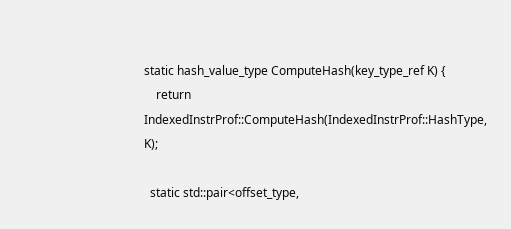static hash_value_type ComputeHash(key_type_ref K) {
    return IndexedInstrProf::ComputeHash(IndexedInstrProf::HashType, K);

  static std::pair<offset_type,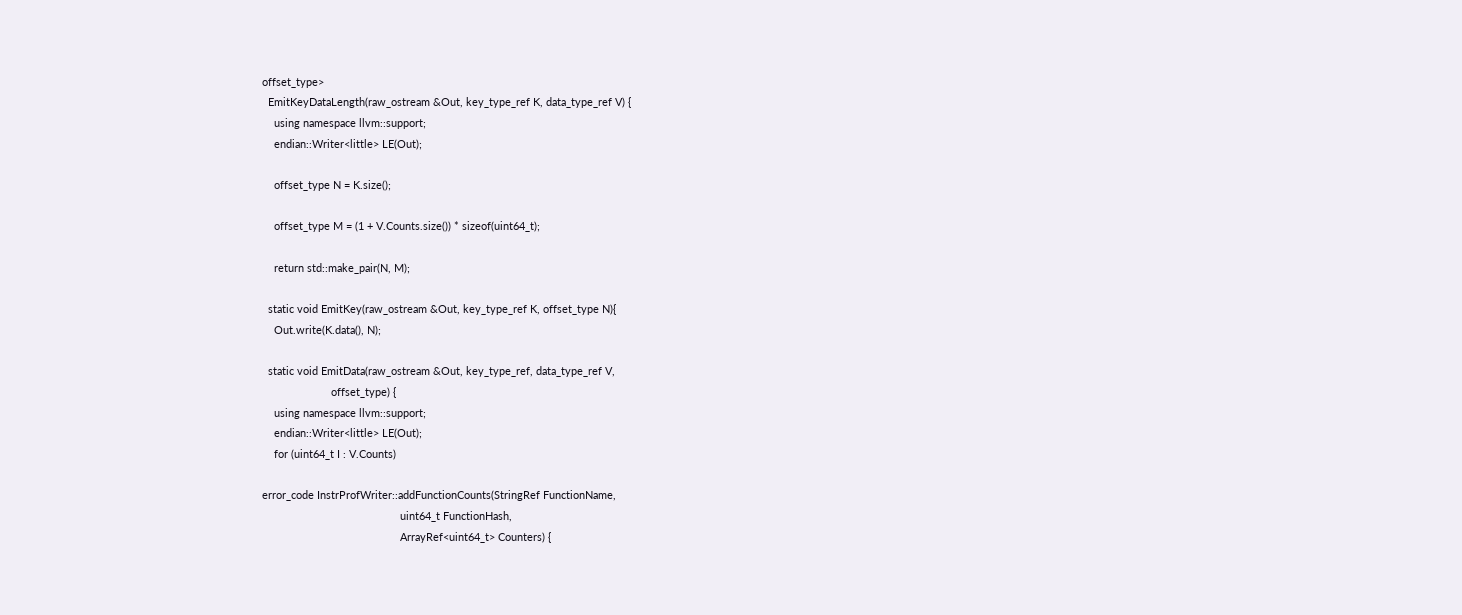offset_type>
  EmitKeyDataLength(raw_ostream &Out, key_type_ref K, data_type_ref V) {
    using namespace llvm::support;
    endian::Writer<little> LE(Out);

    offset_type N = K.size();

    offset_type M = (1 + V.Counts.size()) * sizeof(uint64_t);

    return std::make_pair(N, M);

  static void EmitKey(raw_ostream &Out, key_type_ref K, offset_type N){
    Out.write(K.data(), N);

  static void EmitData(raw_ostream &Out, key_type_ref, data_type_ref V,
                       offset_type) {
    using namespace llvm::support;
    endian::Writer<little> LE(Out);
    for (uint64_t I : V.Counts)

error_code InstrProfWriter::addFunctionCounts(StringRef FunctionName,
                                              uint64_t FunctionHash,
                                              ArrayRef<uint64_t> Counters) {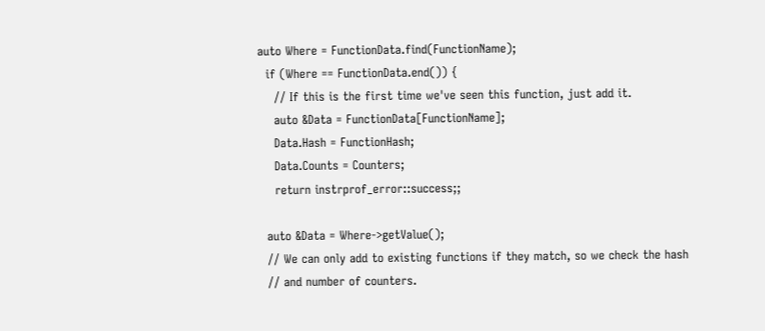auto Where = FunctionData.find(FunctionName);
  if (Where == FunctionData.end()) {
    // If this is the first time we've seen this function, just add it.
    auto &Data = FunctionData[FunctionName];
    Data.Hash = FunctionHash;
    Data.Counts = Counters;
    return instrprof_error::success;;

  auto &Data = Where->getValue();
  // We can only add to existing functions if they match, so we check the hash
  // and number of counters.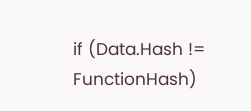if (Data.Hash != FunctionHash)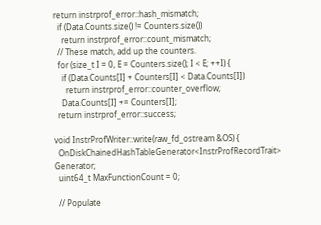return instrprof_error::hash_mismatch;
  if (Data.Counts.size() != Counters.size())
    return instrprof_error::count_mismatch;
  // These match, add up the counters.
  for (size_t I = 0, E = Counters.size(); I < E; ++I) {
    if (Data.Counts[I] + Counters[I] < Data.Counts[I])
      return instrprof_error::counter_overflow;
    Data.Counts[I] += Counters[I];
  return instrprof_error::success;

void InstrProfWriter::write(raw_fd_ostream &OS) {
  OnDiskChainedHashTableGenerator<InstrProfRecordTrait> Generator;
  uint64_t MaxFunctionCount = 0;

  // Populate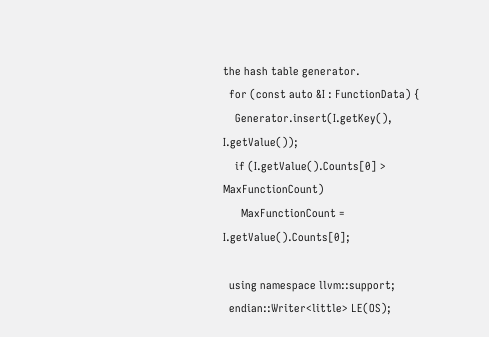the hash table generator.
  for (const auto &I : FunctionData) {
    Generator.insert(I.getKey(), I.getValue());
    if (I.getValue().Counts[0] > MaxFunctionCount)
      MaxFunctionCount = I.getValue().Counts[0];

  using namespace llvm::support;
  endian::Writer<little> LE(OS);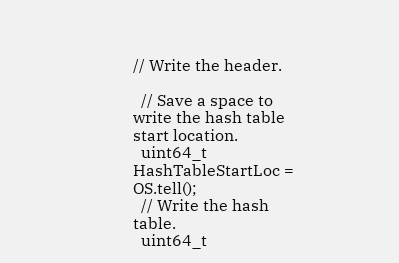// Write the header.

  // Save a space to write the hash table start location.
  uint64_t HashTableStartLoc = OS.tell();
  // Write the hash table.
  uint64_t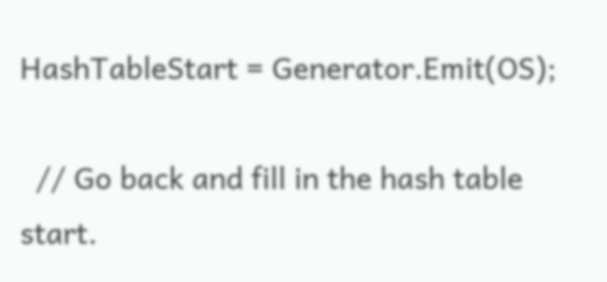HashTableStart = Generator.Emit(OS);

  // Go back and fill in the hash table start.